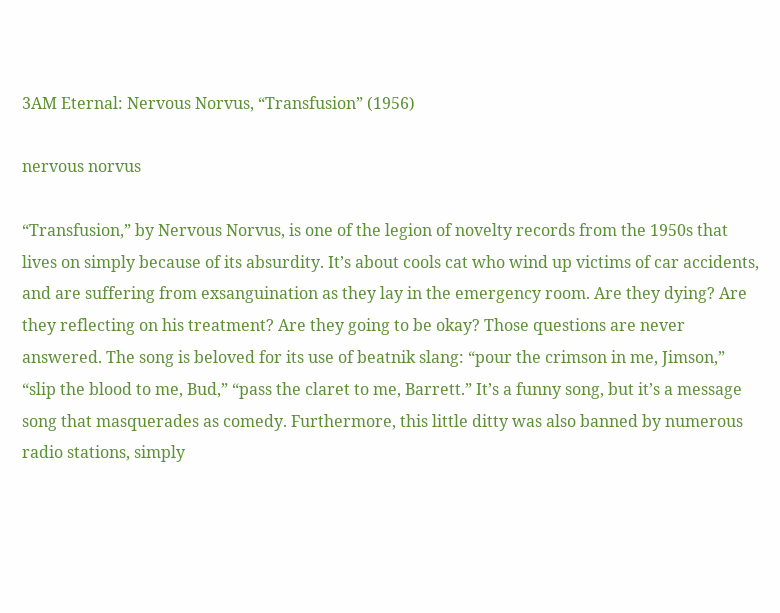3AM Eternal: Nervous Norvus, “Transfusion” (1956)

nervous norvus

“Transfusion,” by Nervous Norvus, is one of the legion of novelty records from the 1950s that lives on simply because of its absurdity. It’s about cools cat who wind up victims of car accidents, and are suffering from exsanguination as they lay in the emergency room. Are they dying? Are they reflecting on his treatment? Are they going to be okay? Those questions are never answered. The song is beloved for its use of beatnik slang: “pour the crimson in me, Jimson,” “slip the blood to me, Bud,” “pass the claret to me, Barrett.” It’s a funny song, but it’s a message song that masquerades as comedy. Furthermore, this little ditty was also banned by numerous radio stations, simply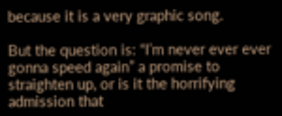because it is a very graphic song.

But the question is: “I’m never ever ever gonna speed again” a promise to straighten up, or is it the horrifying admission that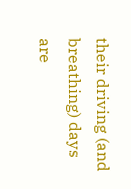their driving (and breathing) days are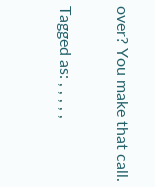over? You make that call.

Tagged as: , , , , ,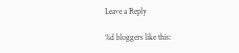Leave a Reply

%d bloggers like this: